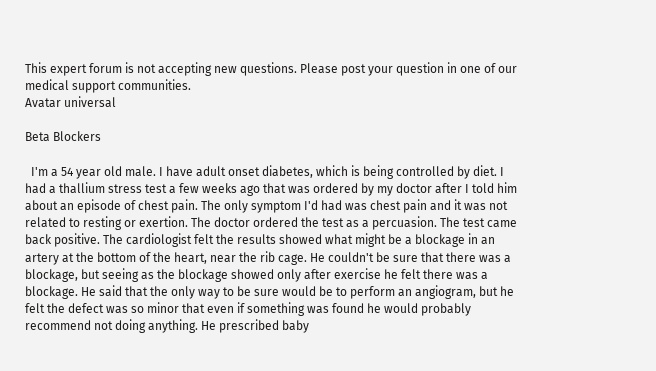This expert forum is not accepting new questions. Please post your question in one of our medical support communities.
Avatar universal

Beta Blockers

  I'm a 54 year old male. I have adult onset diabetes, which is being controlled by diet. I had a thallium stress test a few weeks ago that was ordered by my doctor after I told him about an episode of chest pain. The only symptom I'd had was chest pain and it was not related to resting or exertion. The doctor ordered the test as a percuasion. The test came back positive. The cardiologist felt the results showed what might be a blockage in an artery at the bottom of the heart, near the rib cage. He couldn't be sure that there was a blockage, but seeing as the blockage showed only after exercise he felt there was a blockage. He said that the only way to be sure would be to perform an angiogram, but he felt the defect was so minor that even if something was found he would probably recommend not doing anything. He prescribed baby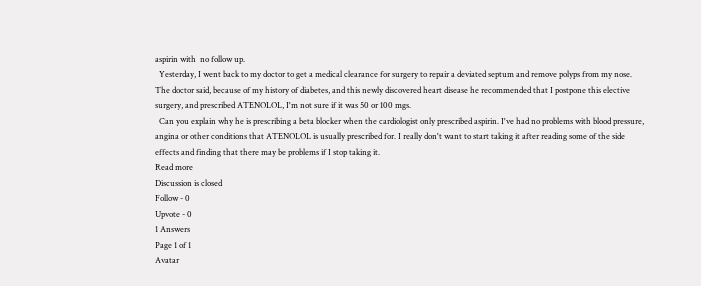aspirin with  no follow up.
  Yesterday, I went back to my doctor to get a medical clearance for surgery to repair a deviated septum and remove polyps from my nose. The doctor said, because of my history of diabetes, and this newly discovered heart disease he recommended that I postpone this elective surgery, and prescribed ATENOLOL, I'm not sure if it was 50 or 100 mgs.
  Can you explain why he is prescribing a beta blocker when the cardiologist only prescribed aspirin. I've had no problems with blood pressure, angina or other conditions that ATENOLOL is usually prescribed for. I really don't want to start taking it after reading some of the side effects and finding that there may be problems if I stop taking it.
Read more
Discussion is closed
Follow - 0
Upvote - 0
1 Answers
Page 1 of 1
Avatar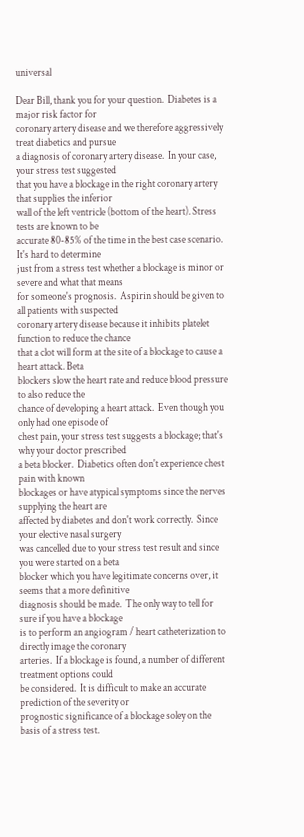universal

Dear Bill, thank you for your question.  Diabetes is a major risk factor for
coronary artery disease and we therefore aggressively treat diabetics and pursue
a diagnosis of coronary artery disease.  In your case, your stress test suggested
that you have a blockage in the right coronary artery that supplies the inferior
wall of the left ventricle (bottom of the heart). Stress tests are known to be
accurate 80-85% of the time in the best case scenario.  It's hard to determine
just from a stress test whether a blockage is minor or severe and what that means
for someone's prognosis.  Aspirin should be given to all patients with suspected
coronary artery disease because it inhibits platelet function to reduce the chance
that a clot will form at the site of a blockage to cause a heart attack. Beta
blockers slow the heart rate and reduce blood pressure to also reduce the
chance of developing a heart attack.  Even though you only had one episode of
chest pain, your stress test suggests a blockage; that's why your doctor prescribed
a beta blocker.  Diabetics often don't experience chest pain with known
blockages or have atypical symptoms since the nerves supplying the heart are
affected by diabetes and don't work correctly.  Since your elective nasal surgery
was cancelled due to your stress test result and since you were started on a beta
blocker which you have legitimate concerns over, it seems that a more definitive
diagnosis should be made.  The only way to tell for sure if you have a blockage
is to perform an angiogram / heart catheterization to directly image the coronary
arteries.  If a blockage is found, a number of different treatment options could
be considered.  It is difficult to make an accurate prediction of the severity or
prognostic significance of a blockage soley on the basis of a stress test.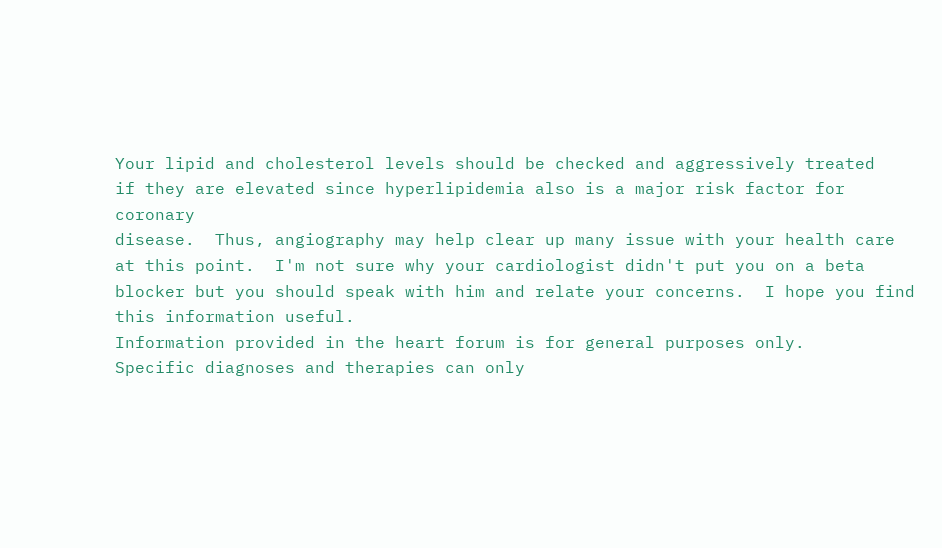Your lipid and cholesterol levels should be checked and aggressively treated
if they are elevated since hyperlipidemia also is a major risk factor for coronary
disease.  Thus, angiography may help clear up many issue with your health care
at this point.  I'm not sure why your cardiologist didn't put you on a beta
blocker but you should speak with him and relate your concerns.  I hope you find
this information useful.
Information provided in the heart forum is for general purposes only.
Specific diagnoses and therapies can only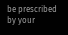be prescribed by your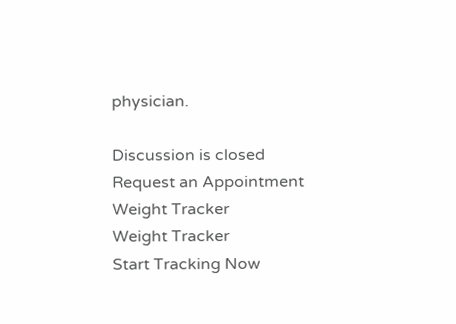physician.

Discussion is closed
Request an Appointment
Weight Tracker
Weight Tracker
Start Tracking Now